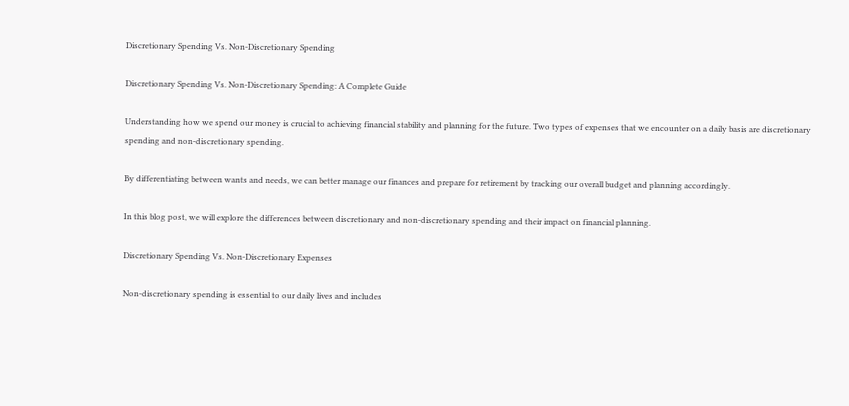Discretionary Spending Vs. Non-Discretionary Spending

Discretionary Spending Vs. Non-Discretionary Spending: A Complete Guide

Understanding how we spend our money is crucial to achieving financial stability and planning for the future. Two types of expenses that we encounter on a daily basis are discretionary spending and non-discretionary spending.

By differentiating between wants and needs, we can better manage our finances and prepare for retirement by tracking our overall budget and planning accordingly.

In this blog post, we will explore the differences between discretionary and non-discretionary spending and their impact on financial planning.

Discretionary Spending Vs. Non-Discretionary Expenses

Non-discretionary spending is essential to our daily lives and includes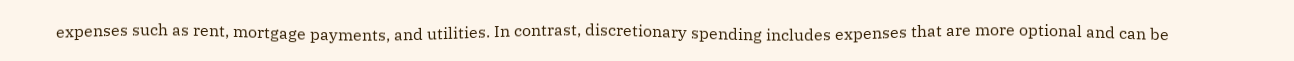expenses such as rent, mortgage payments, and utilities. In contrast, discretionary spending includes expenses that are more optional and can be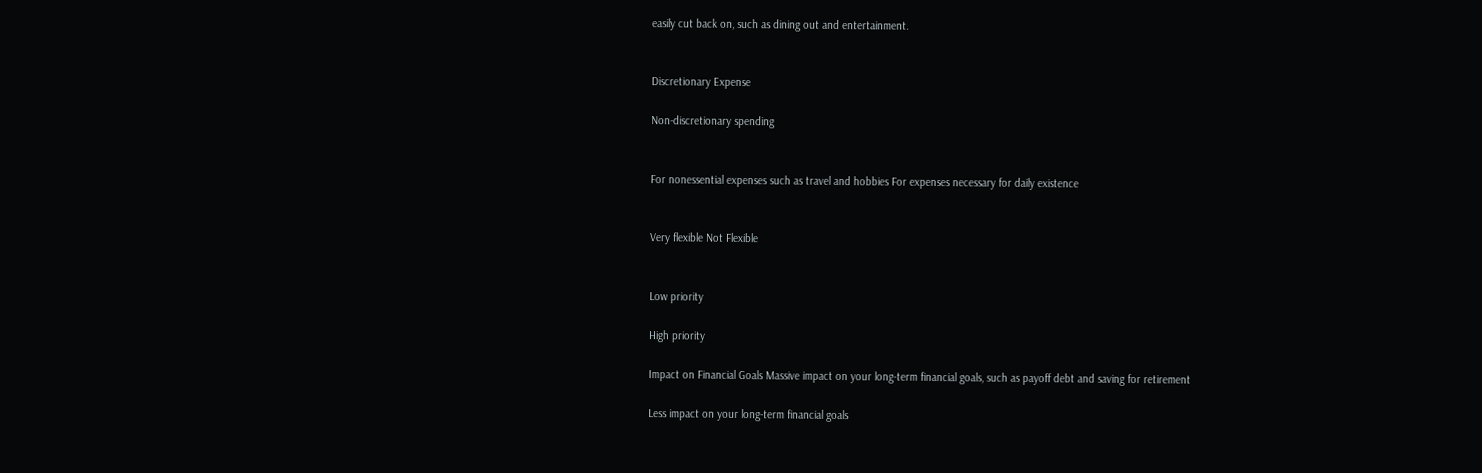easily cut back on, such as dining out and entertainment.


Discretionary Expense

Non-discretionary spending


For nonessential expenses such as travel and hobbies For expenses necessary for daily existence


Very flexible Not Flexible


Low priority

High priority

Impact on Financial Goals Massive impact on your long-term financial goals, such as payoff debt and saving for retirement

Less impact on your long-term financial goals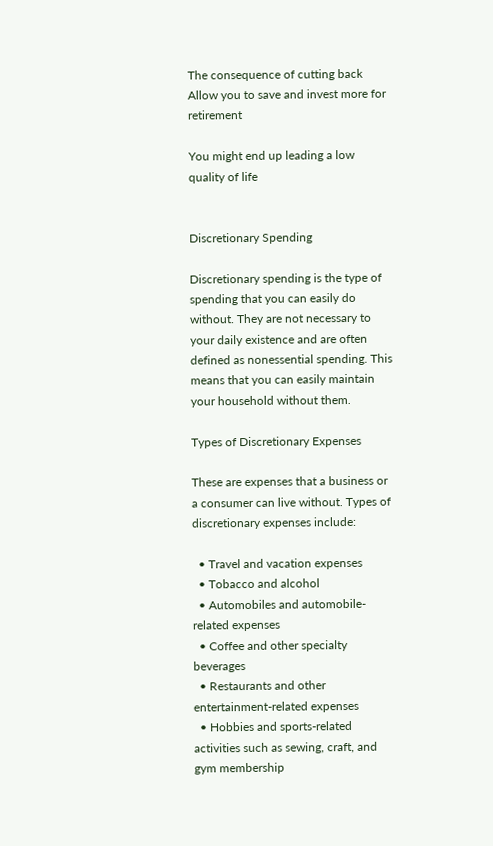The consequence of cutting back Allow you to save and invest more for retirement

You might end up leading a low quality of life


Discretionary Spending

Discretionary spending is the type of spending that you can easily do without. They are not necessary to your daily existence and are often defined as nonessential spending. This means that you can easily maintain your household without them.

Types of Discretionary Expenses

These are expenses that a business or a consumer can live without. Types of discretionary expenses include:

  • Travel and vacation expenses
  • Tobacco and alcohol
  • Automobiles and automobile-related expenses
  • Coffee and other specialty beverages
  • Restaurants and other entertainment-related expenses
  • Hobbies and sports-related activities such as sewing, craft, and gym membership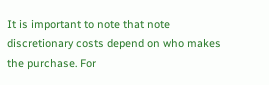It is important to note that note discretionary costs depend on who makes the purchase. For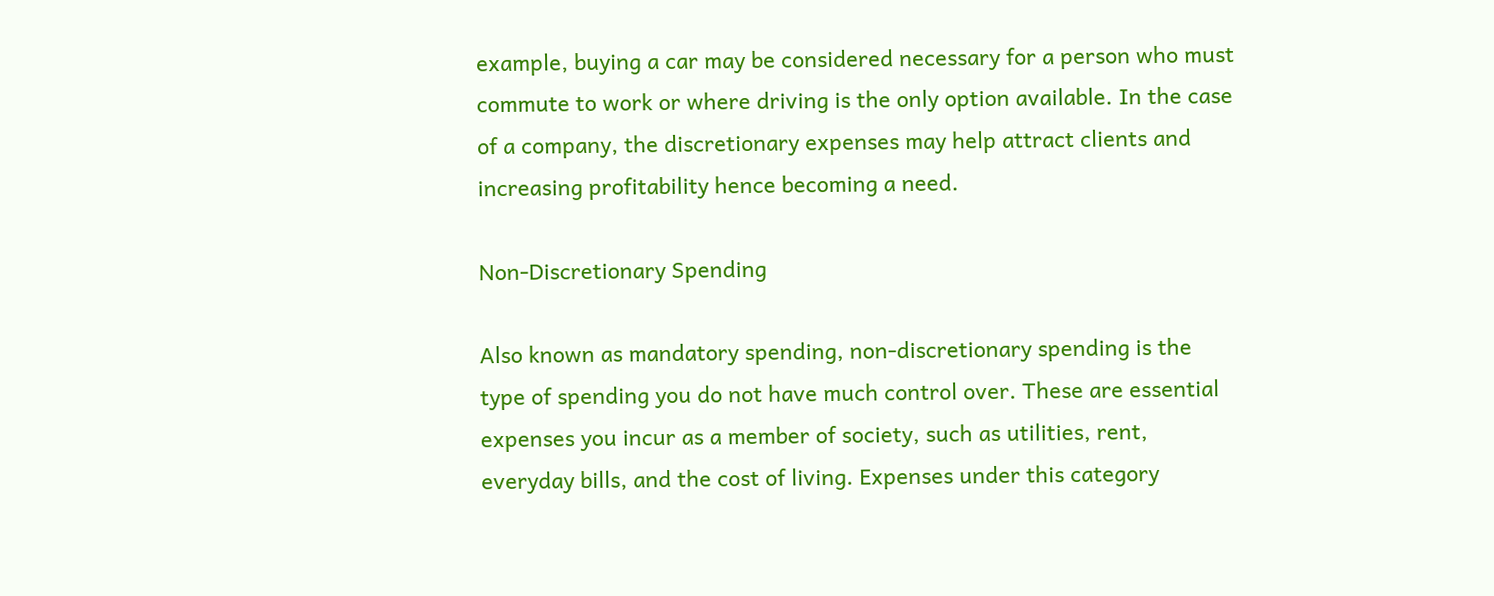example, buying a car may be considered necessary for a person who must commute to work or where driving is the only option available. In the case of a company, the discretionary expenses may help attract clients and increasing profitability hence becoming a need.

Non-Discretionary Spending

Also known as mandatory spending, non-discretionary spending is the type of spending you do not have much control over. These are essential expenses you incur as a member of society, such as utilities, rent, everyday bills, and the cost of living. Expenses under this category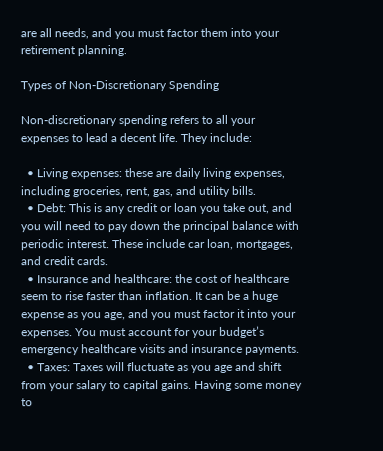are all needs, and you must factor them into your retirement planning.

Types of Non-Discretionary Spending

Non-discretionary spending refers to all your expenses to lead a decent life. They include:

  • Living expenses: these are daily living expenses, including groceries, rent, gas, and utility bills.
  • Debt: This is any credit or loan you take out, and you will need to pay down the principal balance with periodic interest. These include car loan, mortgages, and credit cards.
  • Insurance and healthcare: the cost of healthcare seem to rise faster than inflation. It can be a huge expense as you age, and you must factor it into your expenses. You must account for your budget’s emergency healthcare visits and insurance payments.
  • Taxes: Taxes will fluctuate as you age and shift from your salary to capital gains. Having some money to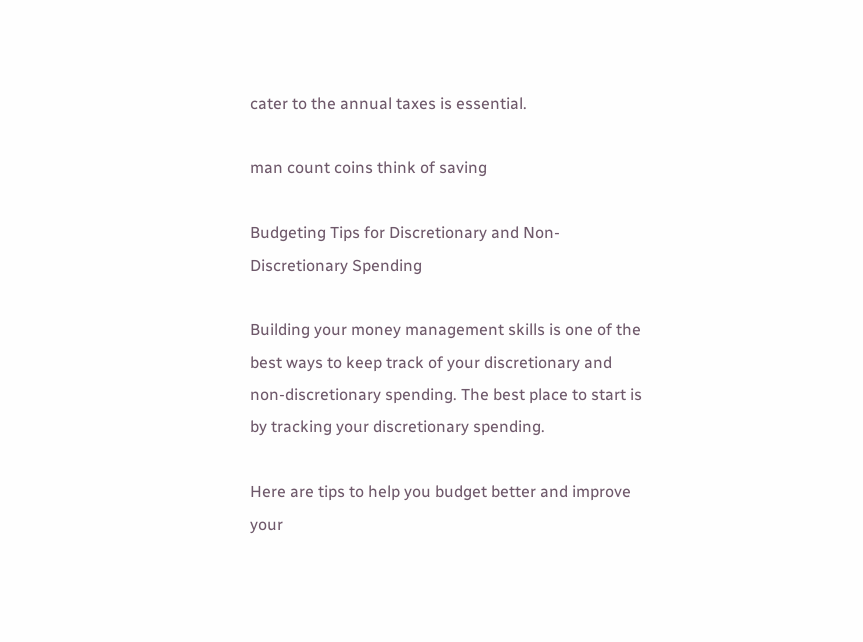cater to the annual taxes is essential.

man count coins think of saving

Budgeting Tips for Discretionary and Non-Discretionary Spending

Building your money management skills is one of the best ways to keep track of your discretionary and non-discretionary spending. The best place to start is by tracking your discretionary spending.

Here are tips to help you budget better and improve your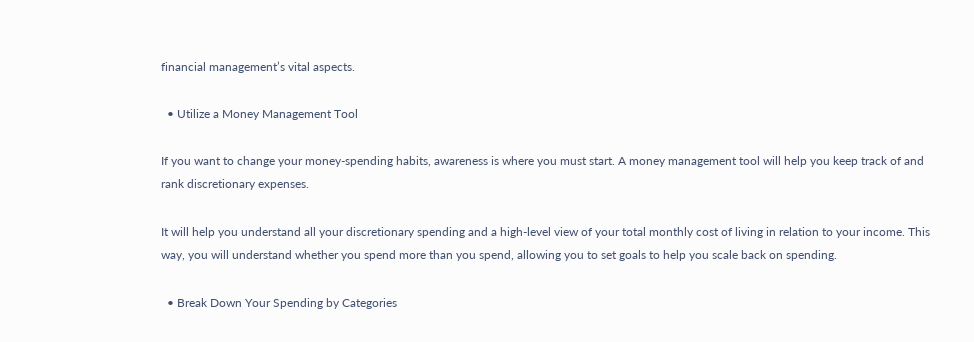financial management’s vital aspects.

  • Utilize a Money Management Tool

If you want to change your money-spending habits, awareness is where you must start. A money management tool will help you keep track of and rank discretionary expenses.

It will help you understand all your discretionary spending and a high-level view of your total monthly cost of living in relation to your income. This way, you will understand whether you spend more than you spend, allowing you to set goals to help you scale back on spending.

  • Break Down Your Spending by Categories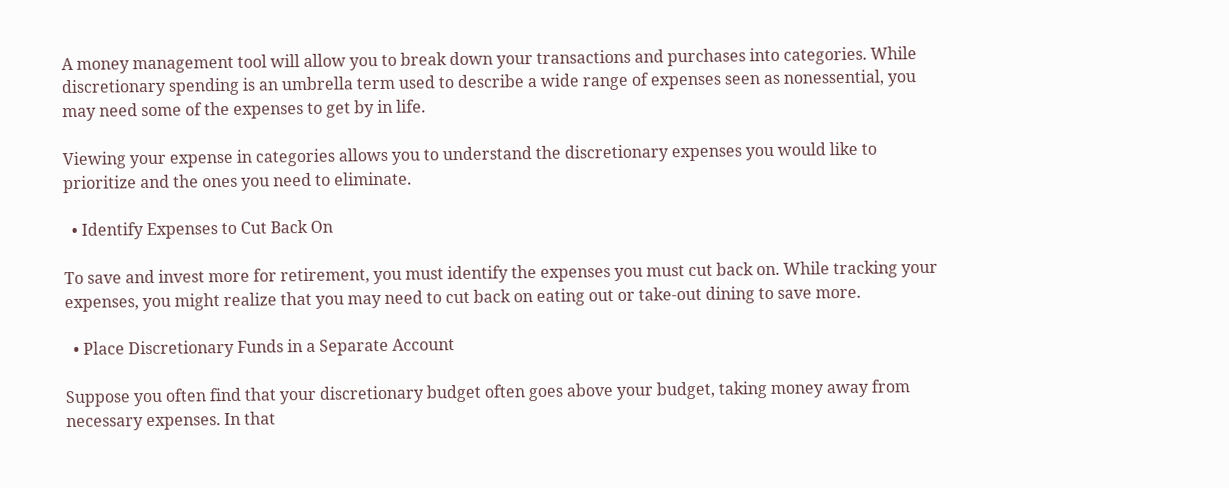A money management tool will allow you to break down your transactions and purchases into categories. While discretionary spending is an umbrella term used to describe a wide range of expenses seen as nonessential, you may need some of the expenses to get by in life.

Viewing your expense in categories allows you to understand the discretionary expenses you would like to prioritize and the ones you need to eliminate.

  • Identify Expenses to Cut Back On

To save and invest more for retirement, you must identify the expenses you must cut back on. While tracking your expenses, you might realize that you may need to cut back on eating out or take-out dining to save more.

  • Place Discretionary Funds in a Separate Account

Suppose you often find that your discretionary budget often goes above your budget, taking money away from necessary expenses. In that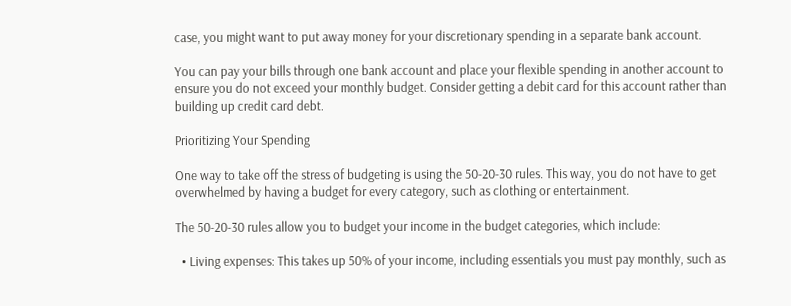case, you might want to put away money for your discretionary spending in a separate bank account.

You can pay your bills through one bank account and place your flexible spending in another account to ensure you do not exceed your monthly budget. Consider getting a debit card for this account rather than building up credit card debt.

Prioritizing Your Spending

One way to take off the stress of budgeting is using the 50-20-30 rules. This way, you do not have to get overwhelmed by having a budget for every category, such as clothing or entertainment.

The 50-20-30 rules allow you to budget your income in the budget categories, which include:

  • Living expenses: This takes up 50% of your income, including essentials you must pay monthly, such as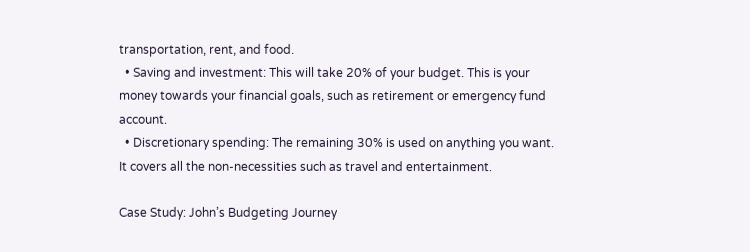transportation, rent, and food.
  • Saving and investment: This will take 20% of your budget. This is your money towards your financial goals, such as retirement or emergency fund account.
  • Discretionary spending: The remaining 30% is used on anything you want. It covers all the non-necessities such as travel and entertainment.

Case Study: John’s Budgeting Journey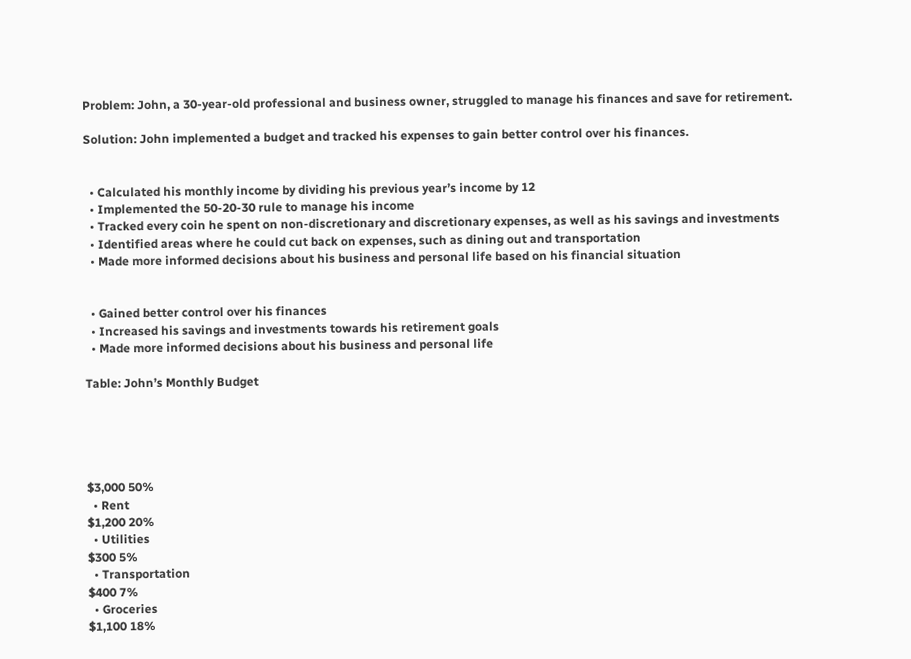Problem: John, a 30-year-old professional and business owner, struggled to manage his finances and save for retirement.

Solution: John implemented a budget and tracked his expenses to gain better control over his finances.


  • Calculated his monthly income by dividing his previous year’s income by 12
  • Implemented the 50-20-30 rule to manage his income
  • Tracked every coin he spent on non-discretionary and discretionary expenses, as well as his savings and investments
  • Identified areas where he could cut back on expenses, such as dining out and transportation
  • Made more informed decisions about his business and personal life based on his financial situation


  • Gained better control over his finances
  • Increased his savings and investments towards his retirement goals
  • Made more informed decisions about his business and personal life

Table: John’s Monthly Budget





$3,000 50%
  • Rent
$1,200 20%
  • Utilities
$300 5%
  • Transportation
$400 7%
  • Groceries
$1,100 18%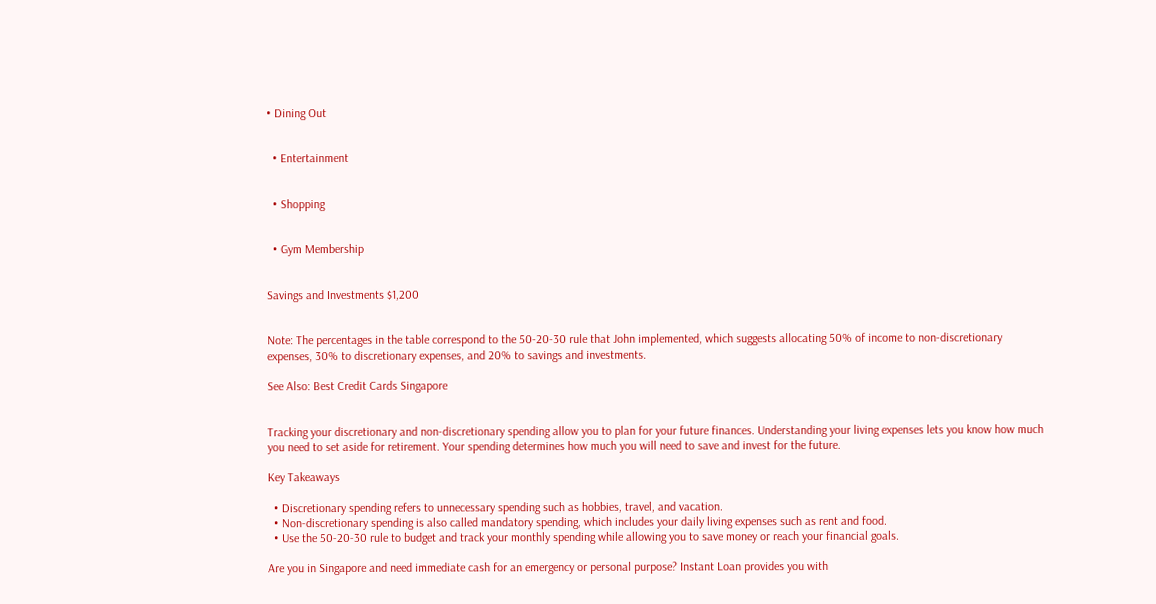• Dining Out


  • Entertainment


  • Shopping


  • Gym Membership


Savings and Investments $1,200


Note: The percentages in the table correspond to the 50-20-30 rule that John implemented, which suggests allocating 50% of income to non-discretionary expenses, 30% to discretionary expenses, and 20% to savings and investments.

See Also: Best Credit Cards Singapore


Tracking your discretionary and non-discretionary spending allow you to plan for your future finances. Understanding your living expenses lets you know how much you need to set aside for retirement. Your spending determines how much you will need to save and invest for the future.

Key Takeaways

  • Discretionary spending refers to unnecessary spending such as hobbies, travel, and vacation.
  • Non-discretionary spending is also called mandatory spending, which includes your daily living expenses such as rent and food.
  • Use the 50-20-30 rule to budget and track your monthly spending while allowing you to save money or reach your financial goals.

Are you in Singapore and need immediate cash for an emergency or personal purpose? Instant Loan provides you with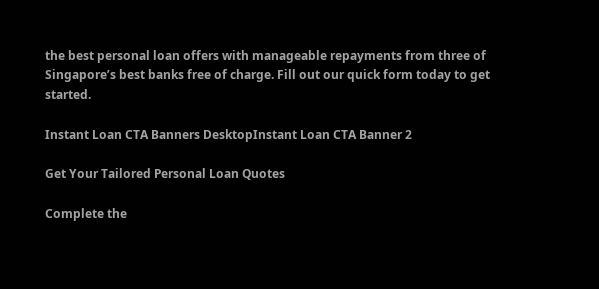the best personal loan offers with manageable repayments from three of Singapore’s best banks free of charge. Fill out our quick form today to get started.

Instant Loan CTA Banners DesktopInstant Loan CTA Banner 2

Get Your Tailored Personal Loan Quotes

Complete the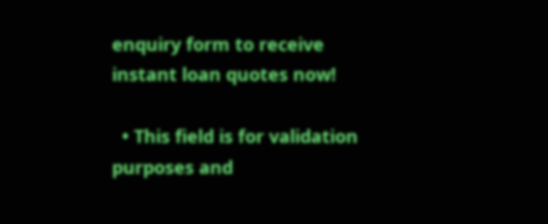enquiry form to receive instant loan quotes now!

  • This field is for validation purposes and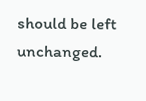should be left unchanged.